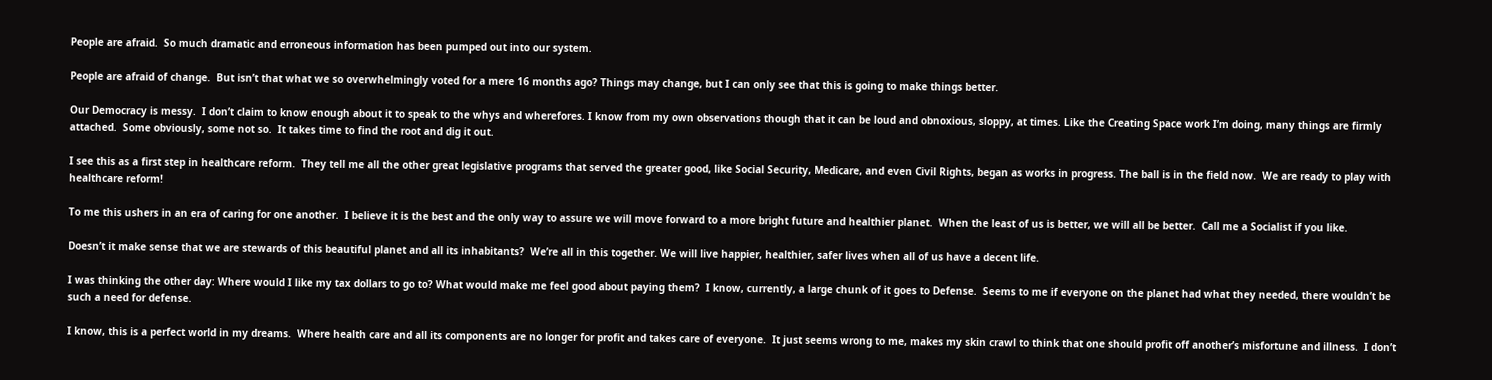People are afraid.  So much dramatic and erroneous information has been pumped out into our system.

People are afraid of change.  But isn’t that what we so overwhelmingly voted for a mere 16 months ago? Things may change, but I can only see that this is going to make things better.

Our Democracy is messy.  I don’t claim to know enough about it to speak to the whys and wherefores. I know from my own observations though that it can be loud and obnoxious, sloppy, at times. Like the Creating Space work I’m doing, many things are firmly attached.  Some obviously, some not so.  It takes time to find the root and dig it out.

I see this as a first step in healthcare reform.  They tell me all the other great legislative programs that served the greater good, like Social Security, Medicare, and even Civil Rights, began as works in progress. The ball is in the field now.  We are ready to play with healthcare reform!

To me this ushers in an era of caring for one another.  I believe it is the best and the only way to assure we will move forward to a more bright future and healthier planet.  When the least of us is better, we will all be better.  Call me a Socialist if you like.

Doesn’t it make sense that we are stewards of this beautiful planet and all its inhabitants?  We’re all in this together. We will live happier, healthier, safer lives when all of us have a decent life.

I was thinking the other day: Where would I like my tax dollars to go to? What would make me feel good about paying them?  I know, currently, a large chunk of it goes to Defense.  Seems to me if everyone on the planet had what they needed, there wouldn’t be such a need for defense.

I know, this is a perfect world in my dreams.  Where health care and all its components are no longer for profit and takes care of everyone.  It just seems wrong to me, makes my skin crawl to think that one should profit off another’s misfortune and illness.  I don’t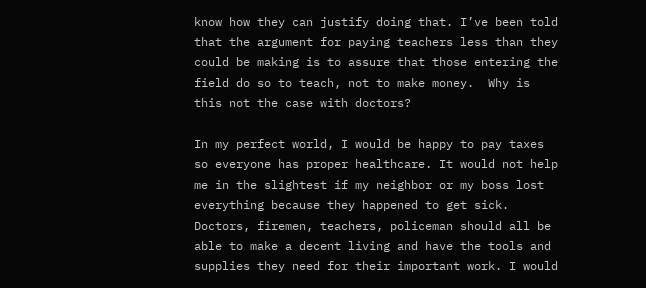know how they can justify doing that. I’ve been told that the argument for paying teachers less than they could be making is to assure that those entering the field do so to teach, not to make money.  Why is this not the case with doctors?

In my perfect world, I would be happy to pay taxes so everyone has proper healthcare. It would not help me in the slightest if my neighbor or my boss lost everything because they happened to get sick. Doctors, firemen, teachers, policeman should all be able to make a decent living and have the tools and supplies they need for their important work. I would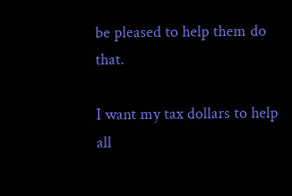be pleased to help them do that.

I want my tax dollars to help all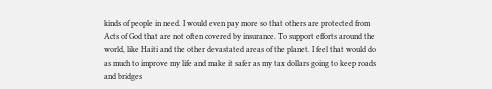kinds of people in need. I would even pay more so that others are protected from Acts of God that are not often covered by insurance. To support efforts around the world, like Haiti and the other devastated areas of the planet. I feel that would do as much to improve my life and make it safer as my tax dollars going to keep roads and bridges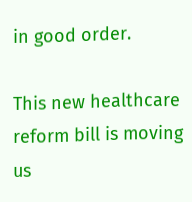in good order.

This new healthcare reform bill is moving us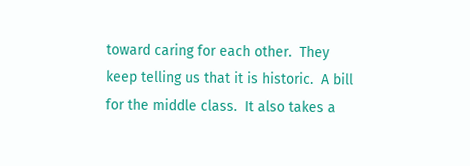toward caring for each other.  They keep telling us that it is historic.  A bill for the middle class.  It also takes a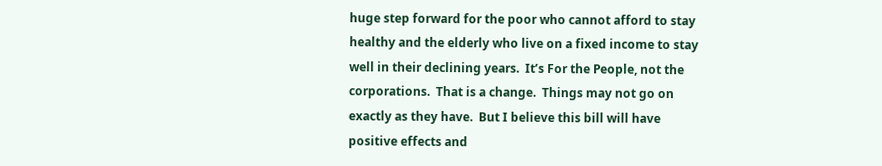huge step forward for the poor who cannot afford to stay healthy and the elderly who live on a fixed income to stay well in their declining years.  It’s For the People, not the corporations.  That is a change.  Things may not go on exactly as they have.  But I believe this bill will have positive effects and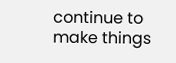continue to make things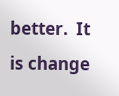better.  It is change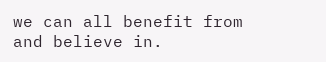we can all benefit from and believe in.